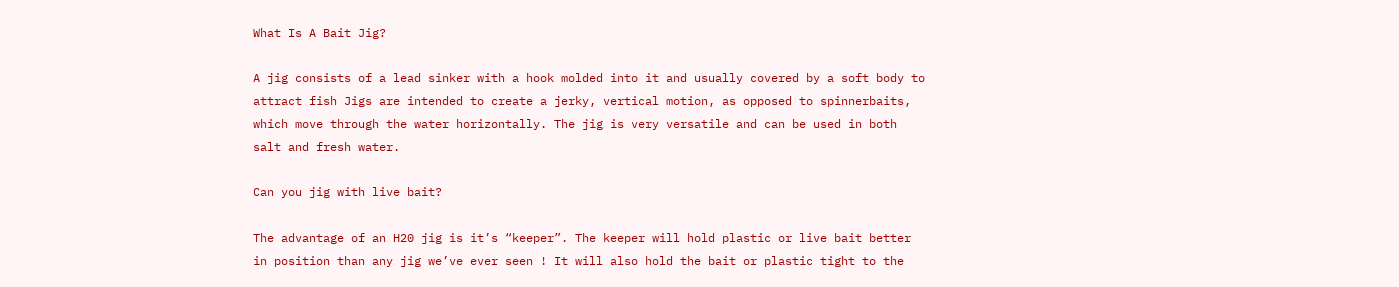What Is A Bait Jig?

A jig consists of a lead sinker with a hook molded into it and usually covered by a soft body to attract fish Jigs are intended to create a jerky, vertical motion, as opposed to spinnerbaits, which move through the water horizontally. The jig is very versatile and can be used in both salt and fresh water.

Can you jig with live bait?

The advantage of an H20 jig is it’s “keeper”. The keeper will hold plastic or live bait better in position than any jig we’ve ever seen ! It will also hold the bait or plastic tight to the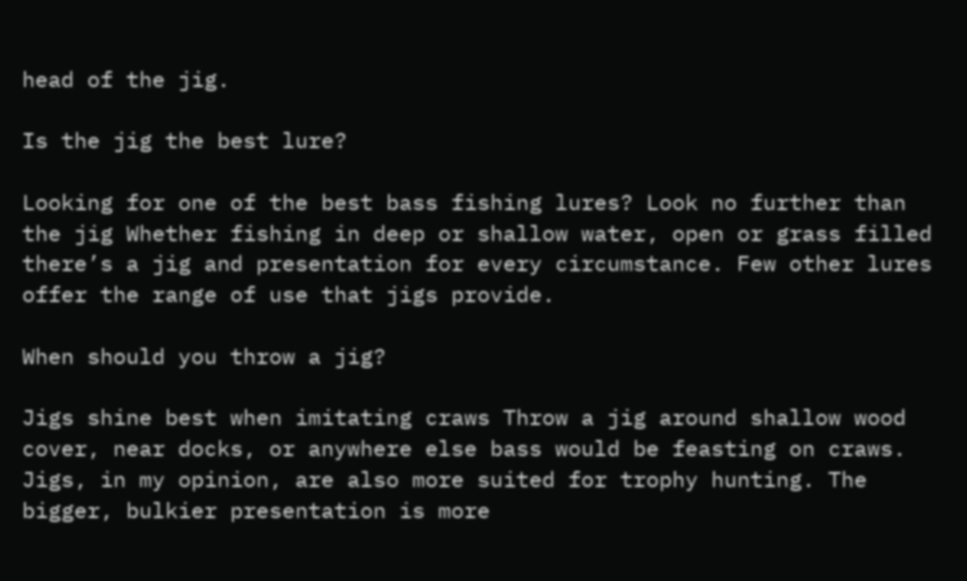head of the jig.

Is the jig the best lure?

Looking for one of the best bass fishing lures? Look no further than the jig Whether fishing in deep or shallow water, open or grass filled there’s a jig and presentation for every circumstance. Few other lures offer the range of use that jigs provide.

When should you throw a jig?

Jigs shine best when imitating craws Throw a jig around shallow wood cover, near docks, or anywhere else bass would be feasting on craws. Jigs, in my opinion, are also more suited for trophy hunting. The bigger, bulkier presentation is more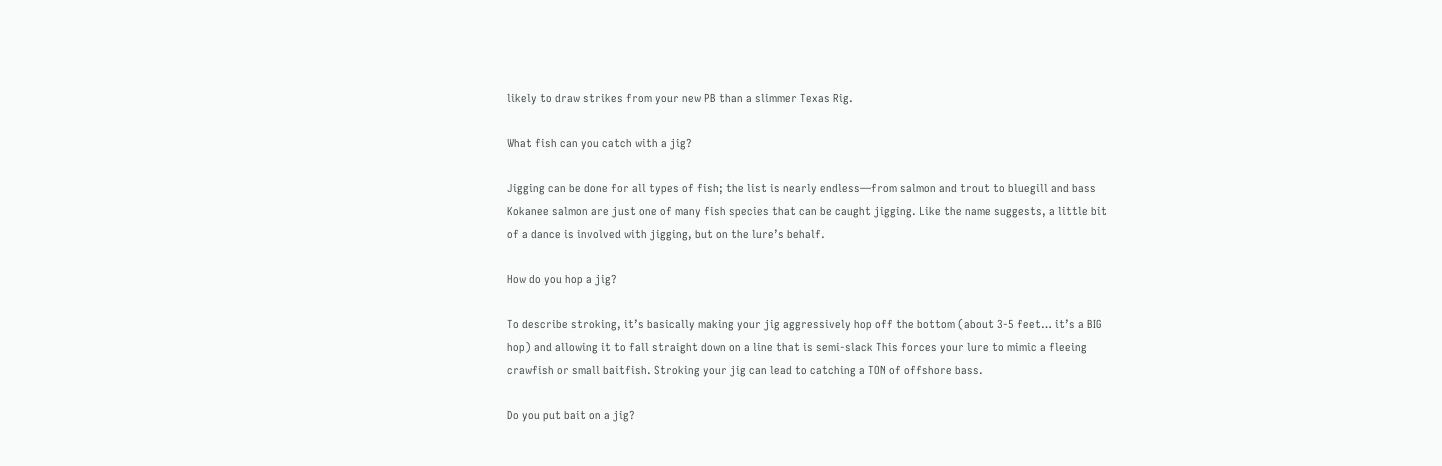likely to draw strikes from your new PB than a slimmer Texas Rig.

What fish can you catch with a jig?

Jigging can be done for all types of fish; the list is nearly endless—from salmon and trout to bluegill and bass Kokanee salmon are just one of many fish species that can be caught jigging. Like the name suggests, a little bit of a dance is involved with jigging, but on the lure’s behalf.

How do you hop a jig?

To describe stroking, it’s basically making your jig aggressively hop off the bottom (about 3-5 feet… it’s a BIG hop) and allowing it to fall straight down on a line that is semi-slack This forces your lure to mimic a fleeing crawfish or small baitfish. Stroking your jig can lead to catching a TON of offshore bass.

Do you put bait on a jig?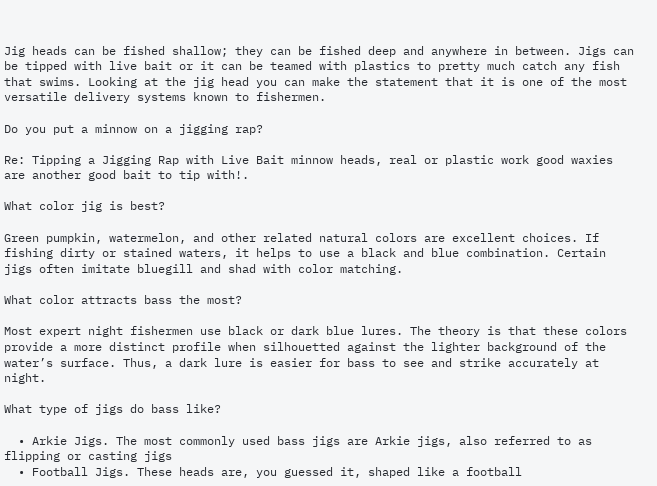Jig heads can be fished shallow; they can be fished deep and anywhere in between. Jigs can be tipped with live bait or it can be teamed with plastics to pretty much catch any fish that swims. Looking at the jig head you can make the statement that it is one of the most versatile delivery systems known to fishermen.

Do you put a minnow on a jigging rap?

Re: Tipping a Jigging Rap with Live Bait minnow heads, real or plastic work good waxies are another good bait to tip with!.

What color jig is best?

Green pumpkin, watermelon, and other related natural colors are excellent choices. If fishing dirty or stained waters, it helps to use a black and blue combination. Certain jigs often imitate bluegill and shad with color matching.

What color attracts bass the most?

Most expert night fishermen use black or dark blue lures. The theory is that these colors provide a more distinct profile when silhouetted against the lighter background of the water’s surface. Thus, a dark lure is easier for bass to see and strike accurately at night.

What type of jigs do bass like?

  • Arkie Jigs. The most commonly used bass jigs are Arkie jigs, also referred to as flipping or casting jigs
  • Football Jigs. These heads are, you guessed it, shaped like a football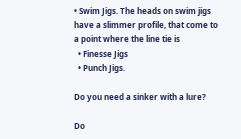• Swim Jigs. The heads on swim jigs have a slimmer profile, that come to a point where the line tie is
  • Finesse Jigs
  • Punch Jigs.

Do you need a sinker with a lure?

Do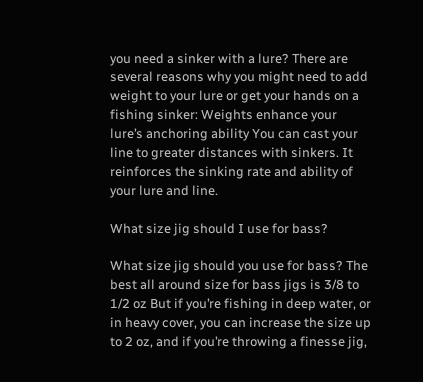you need a sinker with a lure? There are several reasons why you might need to add weight to your lure or get your hands on a fishing sinker: Weights enhance your lure’s anchoring ability You can cast your line to greater distances with sinkers. It reinforces the sinking rate and ability of your lure and line.

What size jig should I use for bass?

What size jig should you use for bass? The best all around size for bass jigs is 3/8 to 1/2 oz But if you’re fishing in deep water, or in heavy cover, you can increase the size up to 2 oz, and if you’re throwing a finesse jig,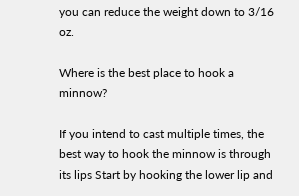you can reduce the weight down to 3/16 oz.

Where is the best place to hook a minnow?

If you intend to cast multiple times, the best way to hook the minnow is through its lips Start by hooking the lower lip and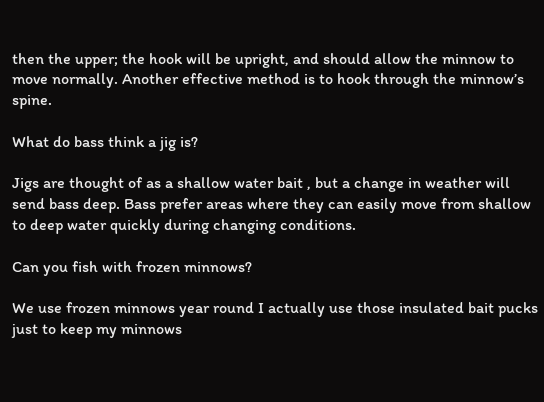then the upper; the hook will be upright, and should allow the minnow to move normally. Another effective method is to hook through the minnow’s spine.

What do bass think a jig is?

Jigs are thought of as a shallow water bait , but a change in weather will send bass deep. Bass prefer areas where they can easily move from shallow to deep water quickly during changing conditions.

Can you fish with frozen minnows?

We use frozen minnows year round I actually use those insulated bait pucks just to keep my minnows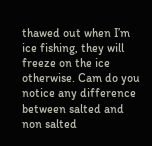thawed out when I’m ice fishing, they will freeze on the ice otherwise. Cam do you notice any difference between salted and non salted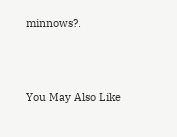minnows?.



You May Also Like